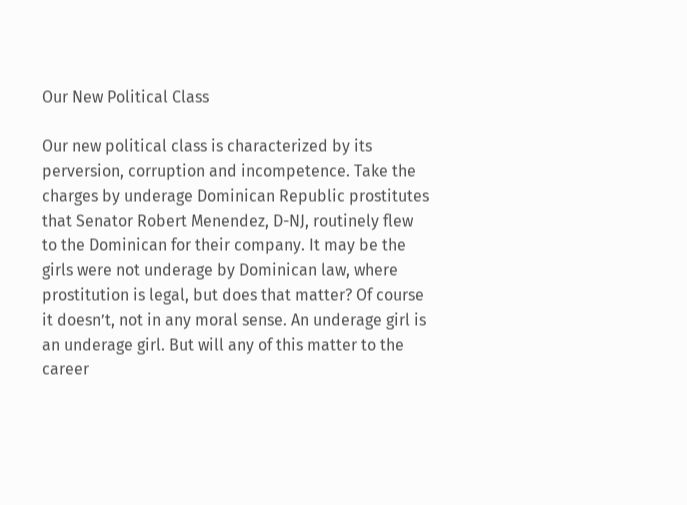Our New Political Class

Our new political class is characterized by its perversion, corruption and incompetence. Take the charges by underage Dominican Republic prostitutes that Senator Robert Menendez, D-NJ, routinely flew to the Dominican for their company. It may be the girls were not underage by Dominican law, where prostitution is legal, but does that matter? Of course it doesn’t, not in any moral sense. An underage girl is an underage girl. But will any of this matter to the career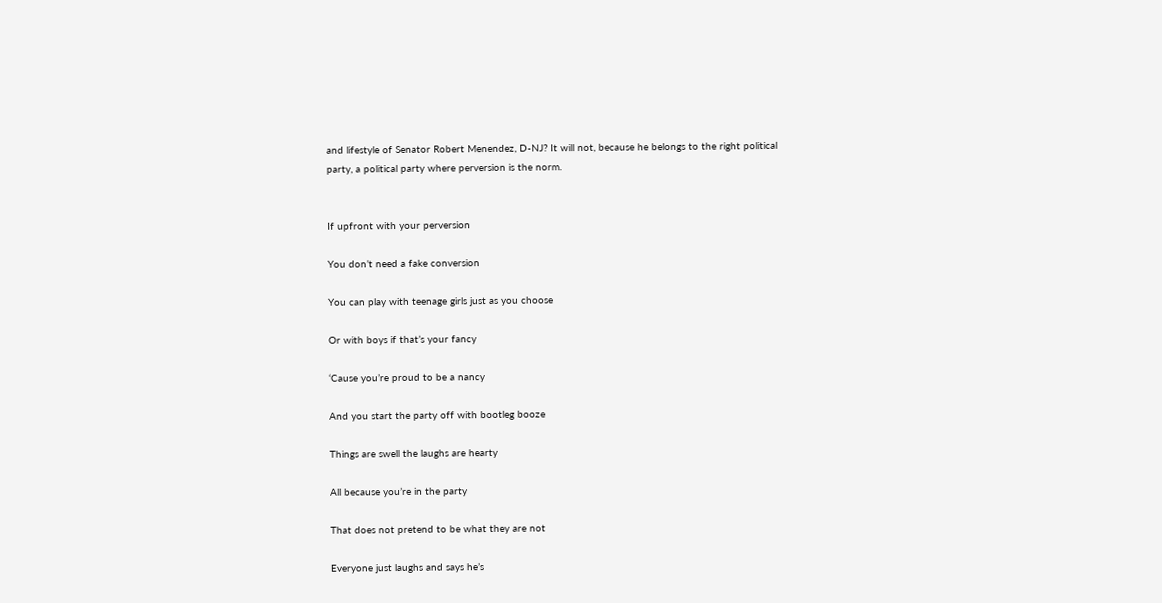and lifestyle of Senator Robert Menendez, D-NJ? It will not, because he belongs to the right political party, a political party where perversion is the norm.


If upfront with your perversion

You don’t need a fake conversion

You can play with teenage girls just as you choose

Or with boys if that’s your fancy

‘Cause you’re proud to be a nancy

And you start the party off with bootleg booze

Things are swell the laughs are hearty

All because you’re in the party

That does not pretend to be what they are not

Everyone just laughs and says he’s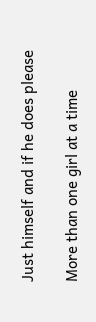Just himself and if he does please

More than one girl at a time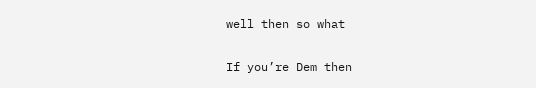well then so what

If you’re Dem then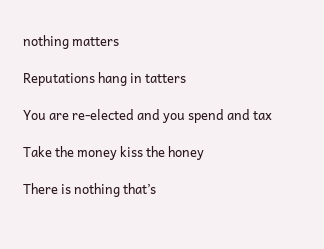nothing matters

Reputations hang in tatters

You are re-elected and you spend and tax

Take the money kiss the honey

There is nothing that’s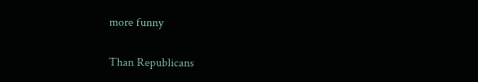more funny

Than Republicans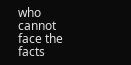who cannot face the facts